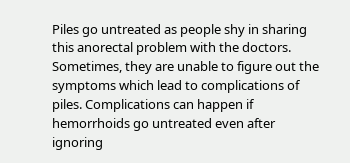Piles go untreated as people shy in sharing this anorectal problem with the doctors. Sometimes, they are unable to figure out the symptoms which lead to complications of piles. Complications can happen if hemorrhoids go untreated even after ignoring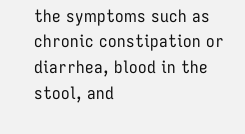the symptoms such as chronic constipation or diarrhea, blood in the stool, and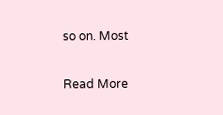so on. Most

Read More